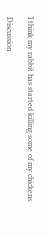I think my rabbit has started killing some of my chickens.

Discussion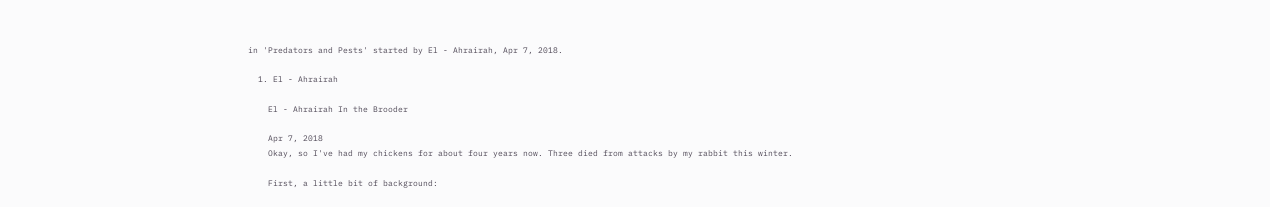in 'Predators and Pests' started by El - Ahrairah, Apr 7, 2018.

  1. El - Ahrairah

    El - Ahrairah In the Brooder

    Apr 7, 2018
    Okay, so I've had my chickens for about four years now. Three died from attacks by my rabbit this winter.

    First, a little bit of background: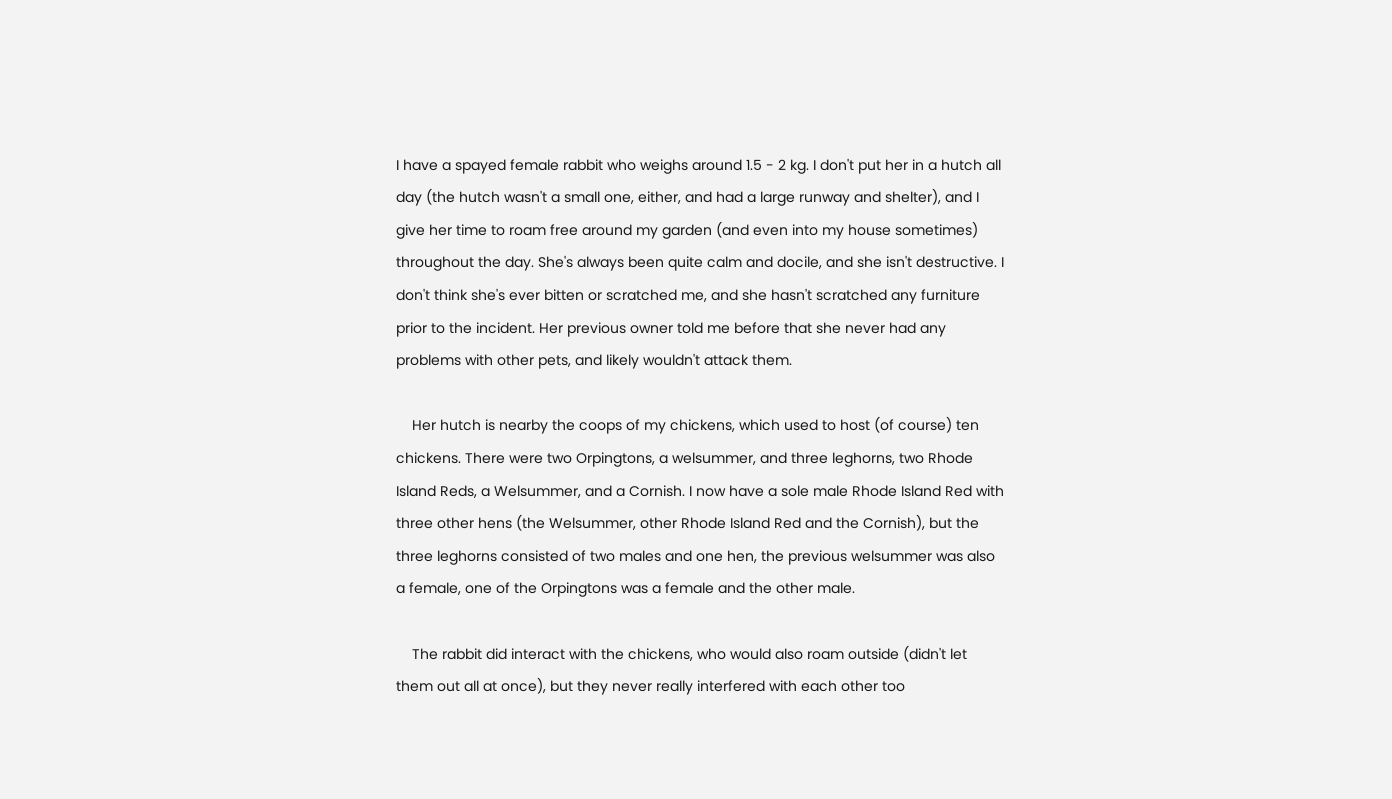I have a spayed female rabbit who weighs around 1.5 - 2 kg. I don't put her in a hutch all day (the hutch wasn't a small one, either, and had a large runway and shelter), and I give her time to roam free around my garden (and even into my house sometimes) throughout the day. She's always been quite calm and docile, and she isn't destructive. I don't think she's ever bitten or scratched me, and she hasn't scratched any furniture prior to the incident. Her previous owner told me before that she never had any problems with other pets, and likely wouldn't attack them.

    Her hutch is nearby the coops of my chickens, which used to host (of course) ten chickens. There were two Orpingtons, a welsummer, and three leghorns, two Rhode Island Reds, a Welsummer, and a Cornish. I now have a sole male Rhode Island Red with three other hens (the Welsummer, other Rhode Island Red and the Cornish), but the three leghorns consisted of two males and one hen, the previous welsummer was also a female, one of the Orpingtons was a female and the other male.

    The rabbit did interact with the chickens, who would also roam outside (didn't let them out all at once), but they never really interfered with each other too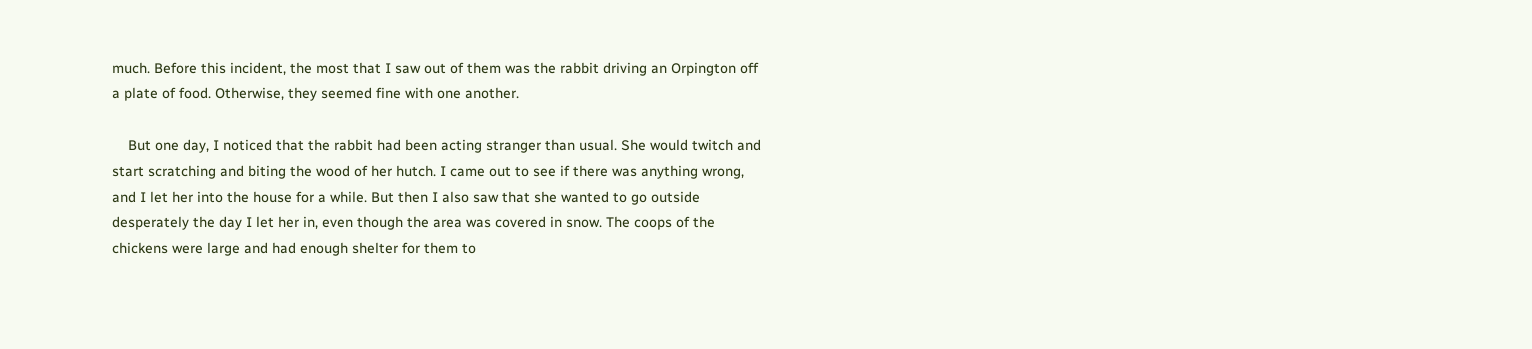much. Before this incident, the most that I saw out of them was the rabbit driving an Orpington off a plate of food. Otherwise, they seemed fine with one another.

    But one day, I noticed that the rabbit had been acting stranger than usual. She would twitch and start scratching and biting the wood of her hutch. I came out to see if there was anything wrong, and I let her into the house for a while. But then I also saw that she wanted to go outside desperately the day I let her in, even though the area was covered in snow. The coops of the chickens were large and had enough shelter for them to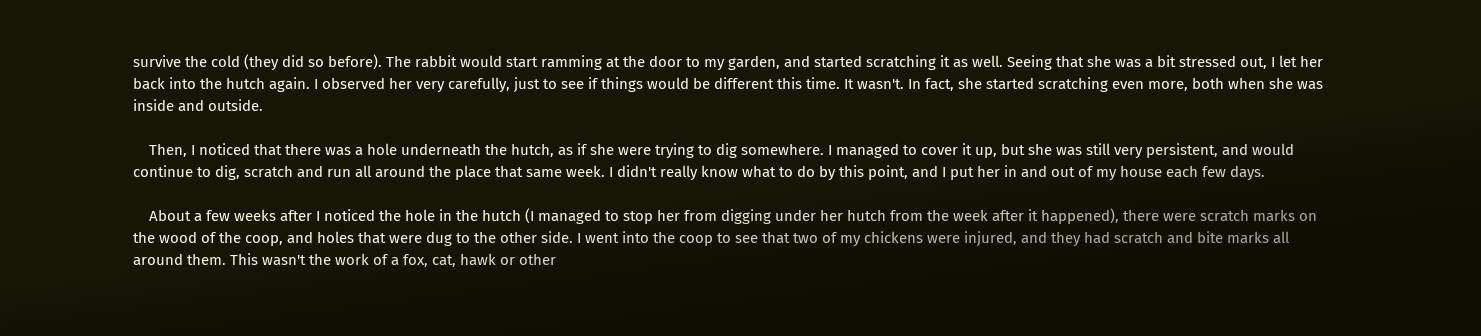survive the cold (they did so before). The rabbit would start ramming at the door to my garden, and started scratching it as well. Seeing that she was a bit stressed out, I let her back into the hutch again. I observed her very carefully, just to see if things would be different this time. It wasn't. In fact, she started scratching even more, both when she was inside and outside.

    Then, I noticed that there was a hole underneath the hutch, as if she were trying to dig somewhere. I managed to cover it up, but she was still very persistent, and would continue to dig, scratch and run all around the place that same week. I didn't really know what to do by this point, and I put her in and out of my house each few days.

    About a few weeks after I noticed the hole in the hutch (I managed to stop her from digging under her hutch from the week after it happened), there were scratch marks on the wood of the coop, and holes that were dug to the other side. I went into the coop to see that two of my chickens were injured, and they had scratch and bite marks all around them. This wasn't the work of a fox, cat, hawk or other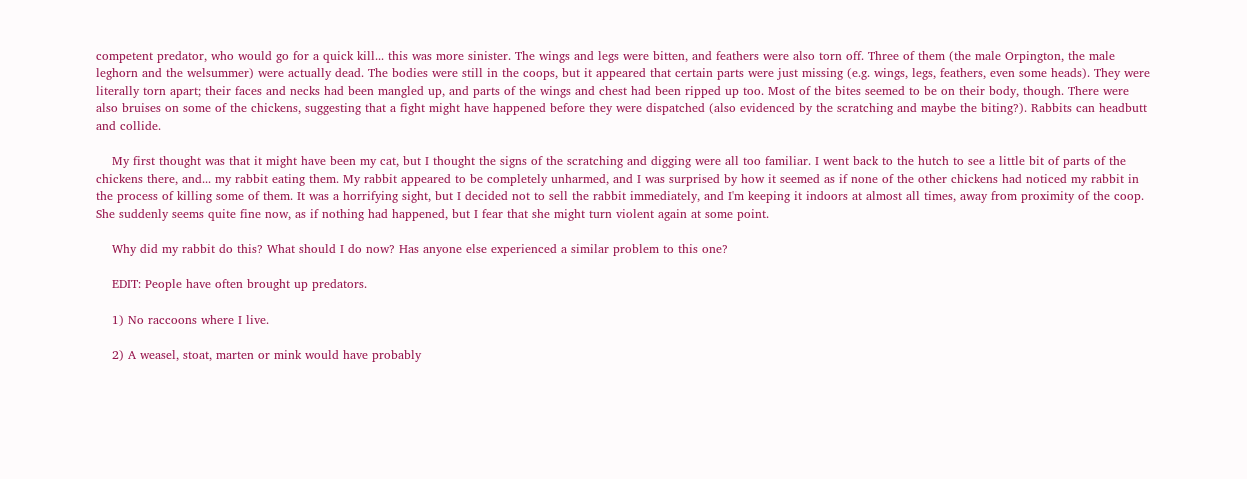competent predator, who would go for a quick kill... this was more sinister. The wings and legs were bitten, and feathers were also torn off. Three of them (the male Orpington, the male leghorn and the welsummer) were actually dead. The bodies were still in the coops, but it appeared that certain parts were just missing (e.g. wings, legs, feathers, even some heads). They were literally torn apart; their faces and necks had been mangled up, and parts of the wings and chest had been ripped up too. Most of the bites seemed to be on their body, though. There were also bruises on some of the chickens, suggesting that a fight might have happened before they were dispatched (also evidenced by the scratching and maybe the biting?). Rabbits can headbutt and collide.

    My first thought was that it might have been my cat, but I thought the signs of the scratching and digging were all too familiar. I went back to the hutch to see a little bit of parts of the chickens there, and... my rabbit eating them. My rabbit appeared to be completely unharmed, and I was surprised by how it seemed as if none of the other chickens had noticed my rabbit in the process of killing some of them. It was a horrifying sight, but I decided not to sell the rabbit immediately, and I'm keeping it indoors at almost all times, away from proximity of the coop. She suddenly seems quite fine now, as if nothing had happened, but I fear that she might turn violent again at some point.

    Why did my rabbit do this? What should I do now? Has anyone else experienced a similar problem to this one?

    EDIT: People have often brought up predators.

    1) No raccoons where I live.

    2) A weasel, stoat, marten or mink would have probably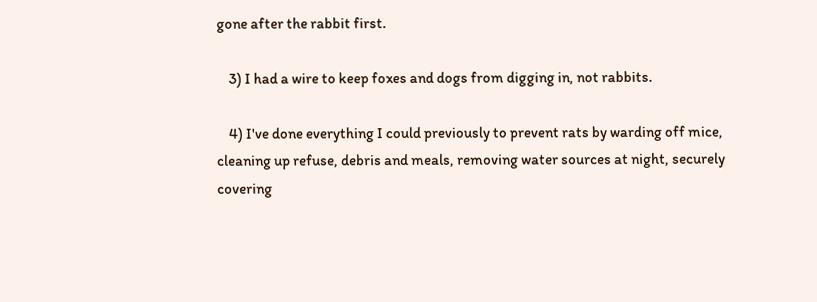gone after the rabbit first.

    3) I had a wire to keep foxes and dogs from digging in, not rabbits.

    4) I've done everything I could previously to prevent rats by warding off mice, cleaning up refuse, debris and meals, removing water sources at night, securely covering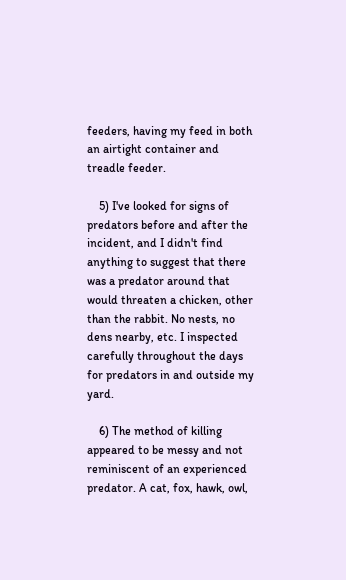feeders, having my feed in both an airtight container and treadle feeder.

    5) I've looked for signs of predators before and after the incident, and I didn't find anything to suggest that there was a predator around that would threaten a chicken, other than the rabbit. No nests, no dens nearby, etc. I inspected carefully throughout the days for predators in and outside my yard.

    6) The method of killing appeared to be messy and not reminiscent of an experienced predator. A cat, fox, hawk, owl,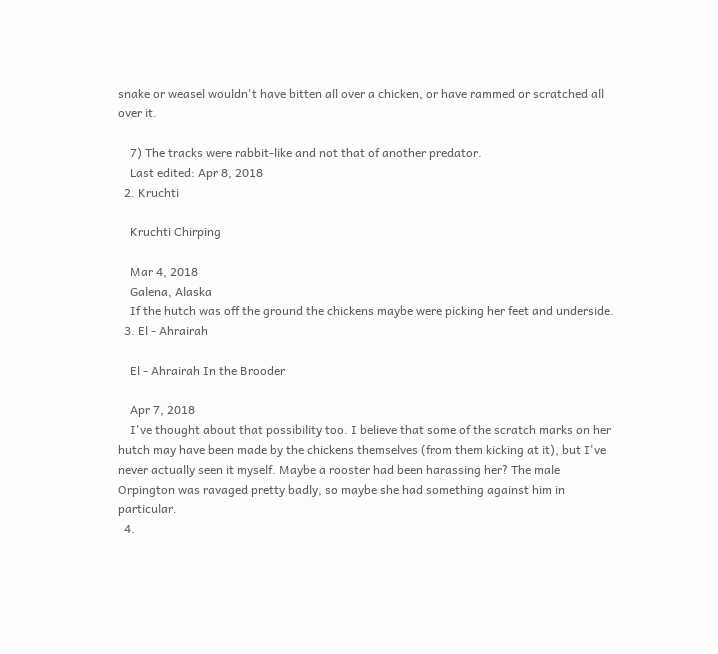snake or weasel wouldn't have bitten all over a chicken, or have rammed or scratched all over it.

    7) The tracks were rabbit-like and not that of another predator.
    Last edited: Apr 8, 2018
  2. Kruchti

    Kruchti Chirping

    Mar 4, 2018
    Galena, Alaska
    If the hutch was off the ground the chickens maybe were picking her feet and underside.
  3. El - Ahrairah

    El - Ahrairah In the Brooder

    Apr 7, 2018
    I've thought about that possibility too. I believe that some of the scratch marks on her hutch may have been made by the chickens themselves (from them kicking at it), but I've never actually seen it myself. Maybe a rooster had been harassing her? The male Orpington was ravaged pretty badly, so maybe she had something against him in particular.
  4.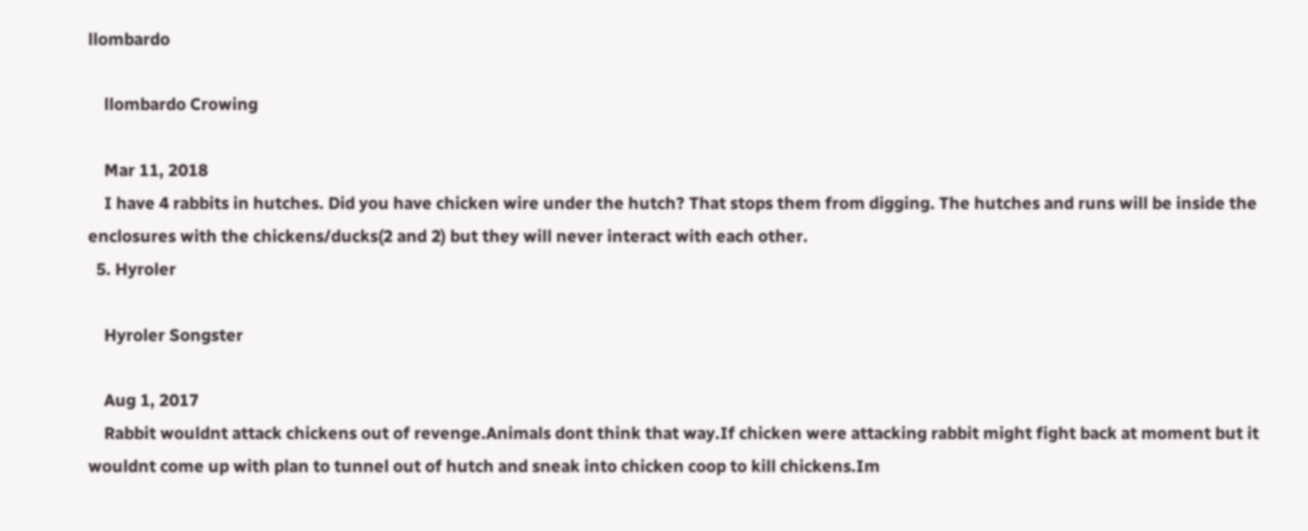llombardo

    llombardo Crowing

    Mar 11, 2018
    I have 4 rabbits in hutches. Did you have chicken wire under the hutch? That stops them from digging. The hutches and runs will be inside the enclosures with the chickens/ducks(2 and 2) but they will never interact with each other.
  5. Hyroler

    Hyroler Songster

    Aug 1, 2017
    Rabbit wouldnt attack chickens out of revenge.Animals dont think that way.If chicken were attacking rabbit might fight back at moment but it wouldnt come up with plan to tunnel out of hutch and sneak into chicken coop to kill chickens.Im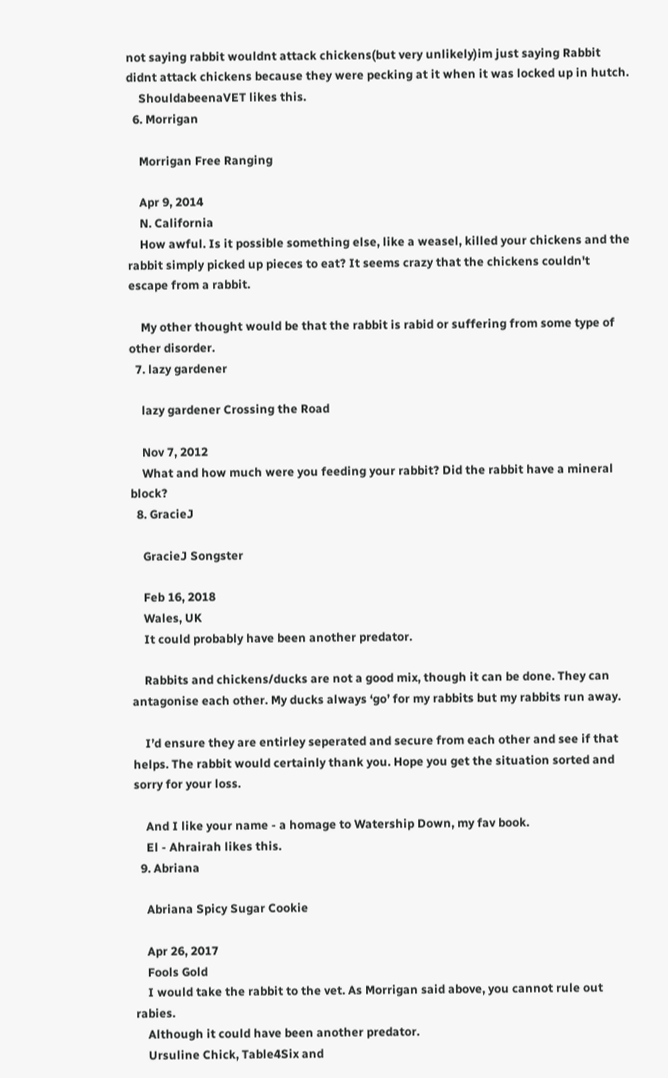not saying rabbit wouldnt attack chickens(but very unlikely)im just saying Rabbit didnt attack chickens because they were pecking at it when it was locked up in hutch.
    ShouldabeenaVET likes this.
  6. Morrigan

    Morrigan Free Ranging

    Apr 9, 2014
    N. California
    How awful. Is it possible something else, like a weasel, killed your chickens and the rabbit simply picked up pieces to eat? It seems crazy that the chickens couldn't escape from a rabbit.

    My other thought would be that the rabbit is rabid or suffering from some type of other disorder.
  7. lazy gardener

    lazy gardener Crossing the Road

    Nov 7, 2012
    What and how much were you feeding your rabbit? Did the rabbit have a mineral block?
  8. GracieJ

    GracieJ Songster

    Feb 16, 2018
    Wales, UK
    It could probably have been another predator.

    Rabbits and chickens/ducks are not a good mix, though it can be done. They can antagonise each other. My ducks always ‘go’ for my rabbits but my rabbits run away.

    I’d ensure they are entirley seperated and secure from each other and see if that helps. The rabbit would certainly thank you. Hope you get the situation sorted and sorry for your loss.

    And I like your name - a homage to Watership Down, my fav book.
    El - Ahrairah likes this.
  9. Abriana

    Abriana Spicy Sugar Cookie

    Apr 26, 2017
    Fools Gold
    I would take the rabbit to the vet. As Morrigan said above, you cannot rule out rabies.
    Although it could have been another predator.
    Ursuline Chick, Table4Six and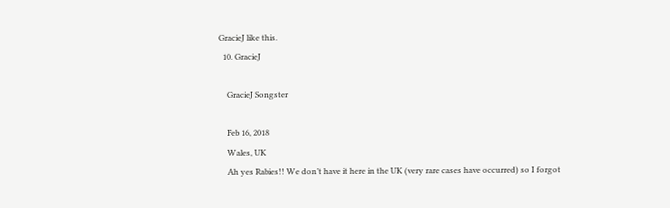GracieJ like this.
  10. GracieJ

    GracieJ Songster

    Feb 16, 2018
    Wales, UK
    Ah yes Rabies!! We don’t have it here in the UK (very rare cases have occurred) so I forgot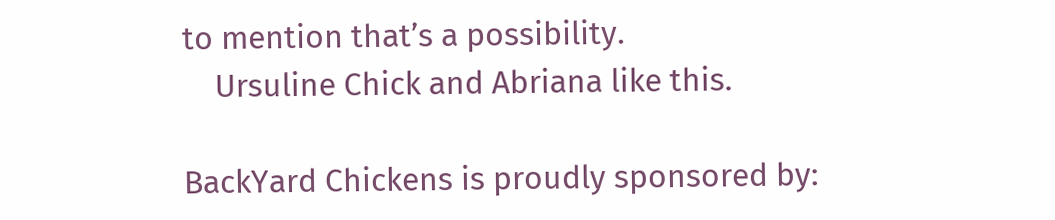to mention that’s a possibility.
    Ursuline Chick and Abriana like this.

BackYard Chickens is proudly sponsored by: